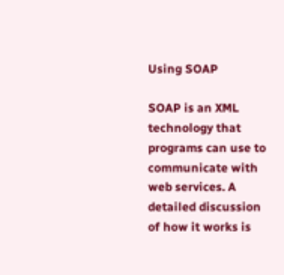Using SOAP

SOAP is an XML technology that programs can use to communicate with web services. A detailed discussion of how it works is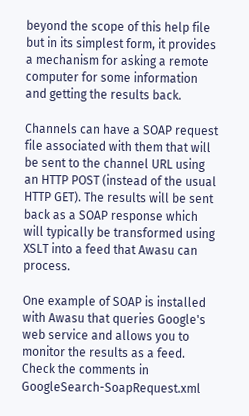beyond the scope of this help file but in its simplest form, it provides a mechanism for asking a remote computer for some information and getting the results back.

Channels can have a SOAP request file associated with them that will be sent to the channel URL using an HTTP POST (instead of the usual HTTP GET). The results will be sent back as a SOAP response which will typically be transformed using XSLT into a feed that Awasu can process.

One example of SOAP is installed with Awasu that queries Google's web service and allows you to monitor the results as a feed. Check the comments in GoogleSearch-SoapRequest.xml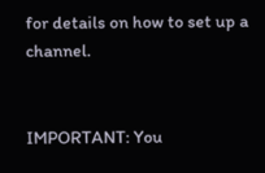for details on how to set up a channel.


IMPORTANT: You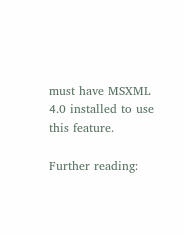must have MSXML 4.0 installed to use this feature.

Further reading: